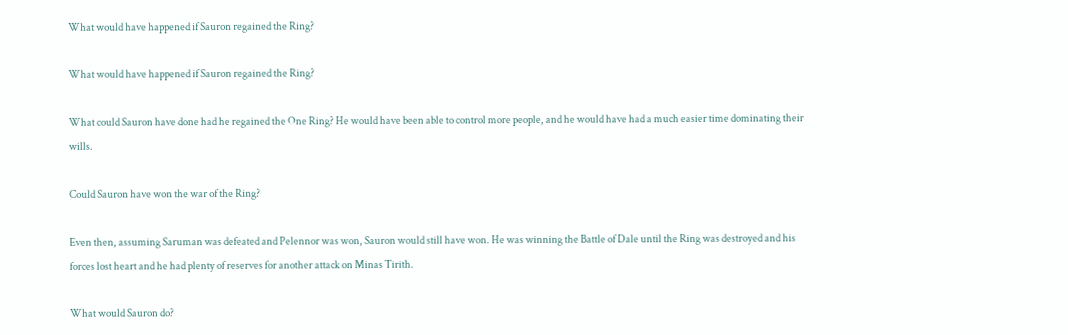What would have happened if Sauron regained the Ring?

What would have happened if Sauron regained the Ring?

What could Sauron have done had he regained the One Ring? He would have been able to control more people, and he would have had a much easier time dominating their wills.

Could Sauron have won the war of the Ring?

Even then, assuming Saruman was defeated and Pelennor was won, Sauron would still have won. He was winning the Battle of Dale until the Ring was destroyed and his forces lost heart and he had plenty of reserves for another attack on Minas Tirith.

What would Sauron do?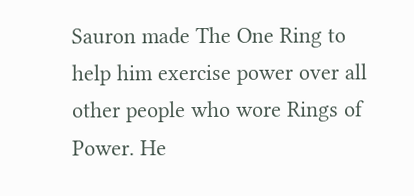Sauron made The One Ring to help him exercise power over all other people who wore Rings of Power. He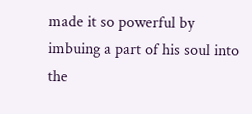made it so powerful by imbuing a part of his soul into the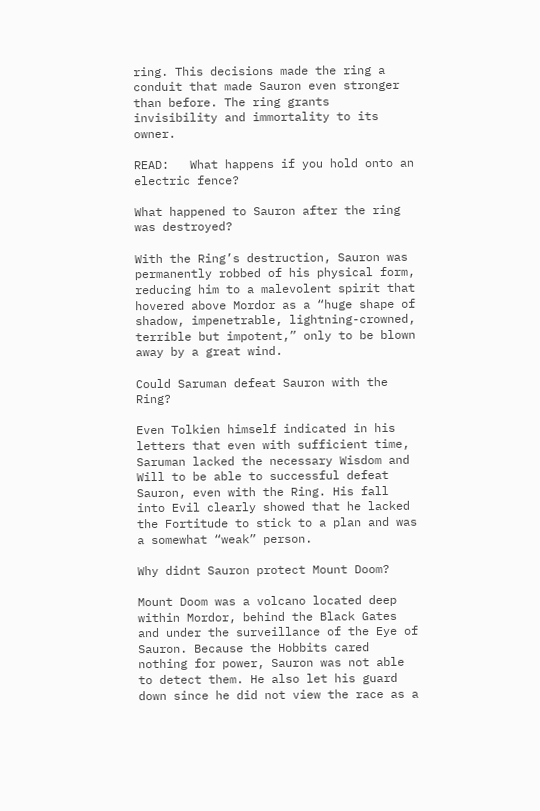ring. This decisions made the ring a conduit that made Sauron even stronger than before. The ring grants invisibility and immortality to its owner.

READ:   What happens if you hold onto an electric fence?

What happened to Sauron after the ring was destroyed?

With the Ring’s destruction, Sauron was permanently robbed of his physical form, reducing him to a malevolent spirit that hovered above Mordor as a “huge shape of shadow, impenetrable, lightning-crowned, terrible but impotent,” only to be blown away by a great wind.

Could Saruman defeat Sauron with the Ring?

Even Tolkien himself indicated in his letters that even with sufficient time, Saruman lacked the necessary Wisdom and Will to be able to successful defeat Sauron, even with the Ring. His fall into Evil clearly showed that he lacked the Fortitude to stick to a plan and was a somewhat “weak” person.

Why didnt Sauron protect Mount Doom?

Mount Doom was a volcano located deep within Mordor, behind the Black Gates and under the surveillance of the Eye of Sauron. Because the Hobbits cared nothing for power, Sauron was not able to detect them. He also let his guard down since he did not view the race as a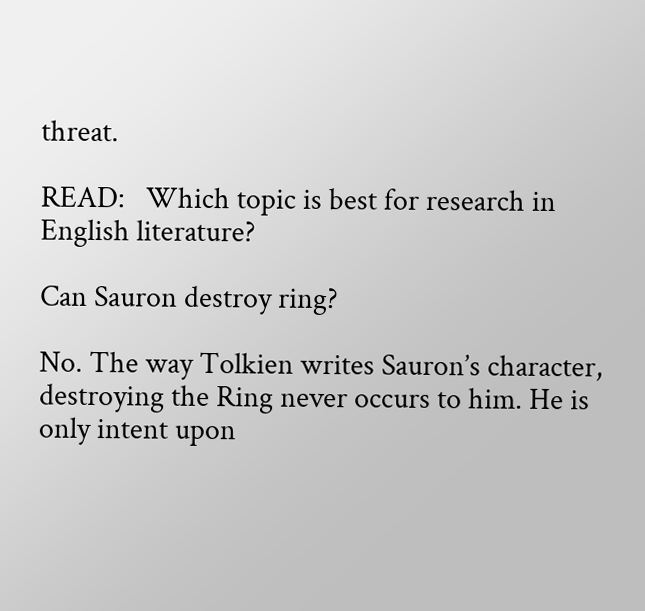threat.

READ:   Which topic is best for research in English literature?

Can Sauron destroy ring?

No. The way Tolkien writes Sauron’s character, destroying the Ring never occurs to him. He is only intent upon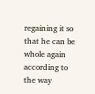regaining it so that he can be whole again according to the way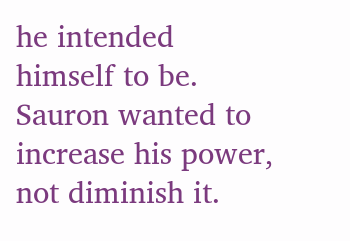he intended himself to be. Sauron wanted to increase his power, not diminish it.